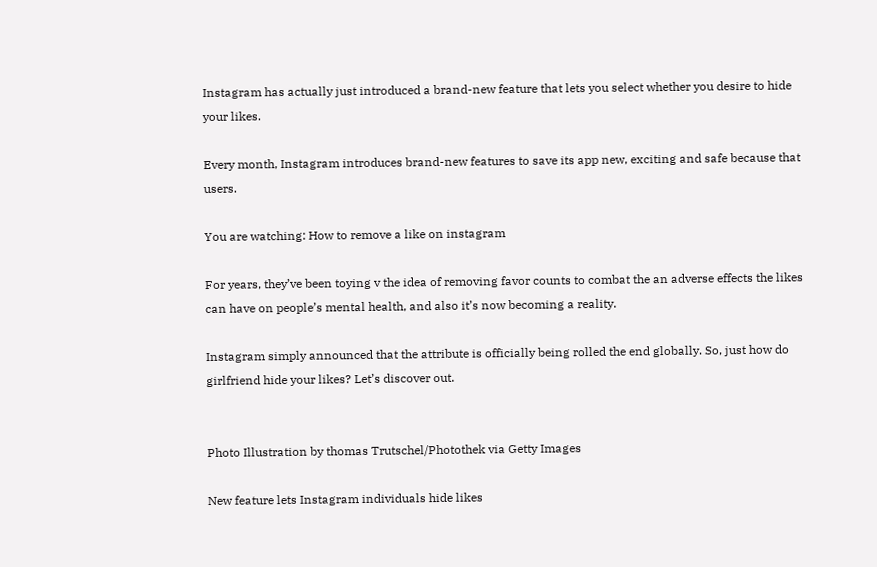Instagram has actually just introduced a brand-new feature that lets you select whether you desire to hide your likes.

Every month, Instagram introduces brand-new features to save its app new, exciting and safe because that users.

You are watching: How to remove a like on instagram

For years, they’ve been toying v the idea of removing favor counts to combat the an adverse effects the likes can have on people’s mental health, and also it’s now becoming a reality.

Instagram simply announced that the attribute is officially being rolled the end globally. So, just how do girlfriend hide your likes? Let’s discover out.


Photo Illustration by thomas Trutschel/Photothek via Getty Images

New feature lets Instagram individuals hide likes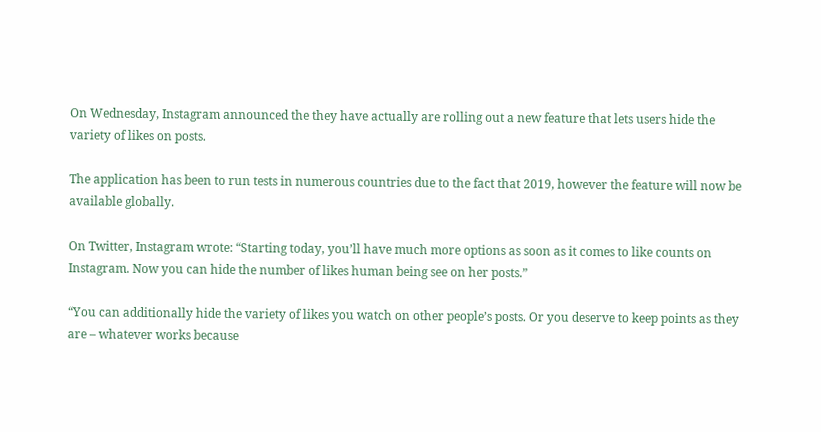On Wednesday, Instagram announced the they have actually are rolling out a new feature that lets users hide the variety of likes on posts.

The application has been to run tests in numerous countries due to the fact that 2019, however the feature will now be available globally.

On Twitter, Instagram wrote: “Starting today, you’ll have much more options as soon as it comes to like counts on Instagram. Now you can hide the number of likes human being see on her posts.”

“You can additionally hide the variety of likes you watch on other people’s posts. Or you deserve to keep points as they are – whatever works because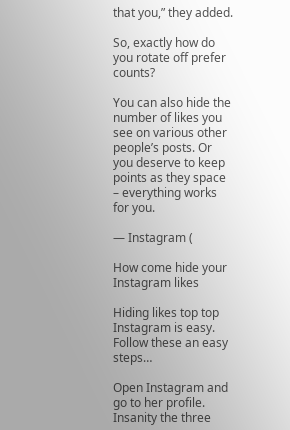that you,” they added.

So, exactly how do you rotate off prefer counts?

You can also hide the number of likes you see on various other people’s posts. Or you deserve to keep points as they space – everything works for you.

— Instagram (

How come hide your Instagram likes

Hiding likes top top Instagram is easy. Follow these an easy steps…

Open Instagram and go to her profile. Insanity the three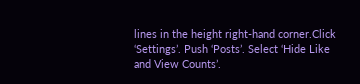lines in the height right-hand corner.Click ‘Settings’. Push ‘Posts’. Select ‘Hide Like and View Counts’.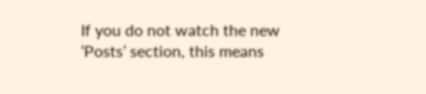If you do not watch the new ‘Posts’ section, this means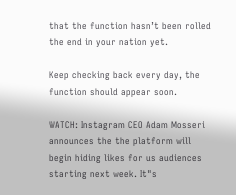that the function hasn’t been rolled the end in your nation yet.

Keep checking back every day, the function should appear soon.

WATCH: Instagram CEO Adam Mosseri announces the the platform will begin hiding likes for us audiences starting next week. It"s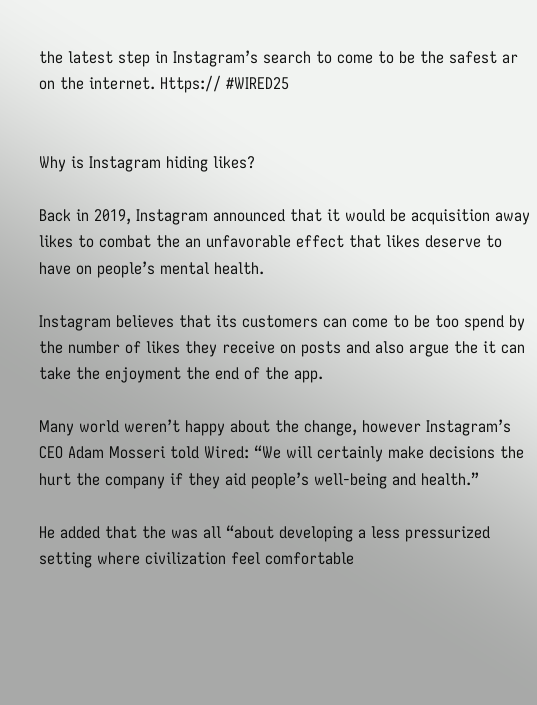the latest step in Instagram’s search to come to be the safest ar on the internet. Https:// #WIRED25


Why is Instagram hiding likes?

Back in 2019, Instagram announced that it would be acquisition away likes to combat the an unfavorable effect that likes deserve to have on people’s mental health.

Instagram believes that its customers can come to be too spend by the number of likes they receive on posts and also argue the it can take the enjoyment the end of the app.

Many world weren’t happy about the change, however Instagram’s CEO Adam Mosseri told Wired: “We will certainly make decisions the hurt the company if they aid people’s well-being and health.”

He added that the was all “about developing a less pressurized setting where civilization feel comfortable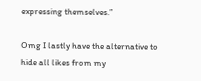expressing themselves.”

Omg I lastly have the alternative to hide all likes from my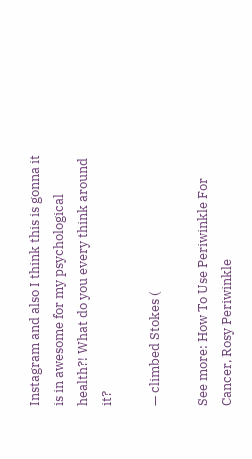Instagram and also I think this is gonna it is in awesome for my psychological health?! What do you every think around it?

— climbed Stokes (

See more: How To Use Periwinkle For Cancer, Rosy Periwinkle